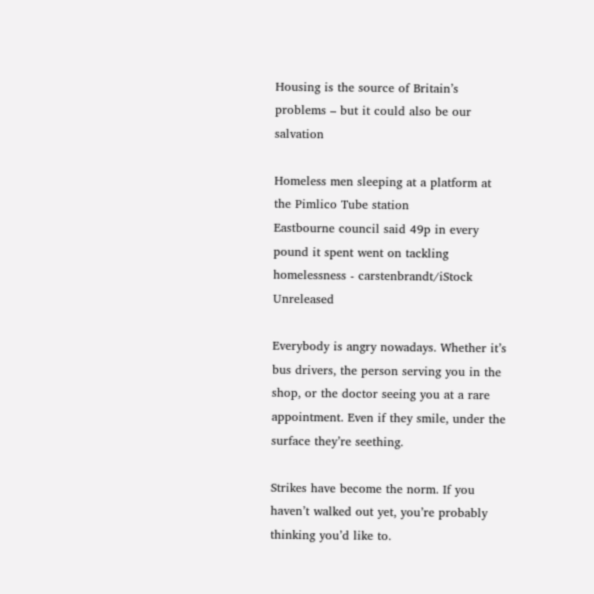Housing is the source of Britain’s problems – but it could also be our salvation

Homeless men sleeping at a platform at the Pimlico Tube station
Eastbourne council said 49p in every pound it spent went on tackling homelessness - carstenbrandt/iStock Unreleased

Everybody is angry nowadays. Whether it’s bus drivers, the person serving you in the shop, or the doctor seeing you at a rare appointment. Even if they smile, under the surface they’re seething.

Strikes have become the norm. If you haven’t walked out yet, you’re probably thinking you’d like to.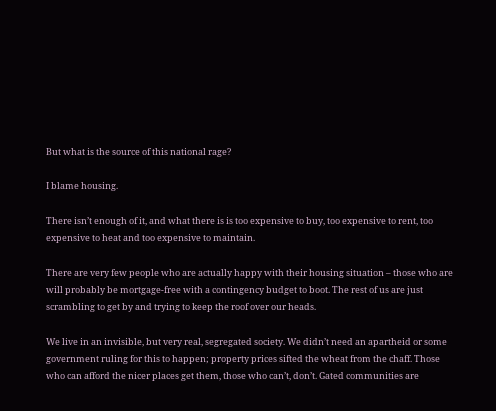But what is the source of this national rage?

I blame housing.

There isn’t enough of it, and what there is is too expensive to buy, too expensive to rent, too expensive to heat and too expensive to maintain.

There are very few people who are actually happy with their housing situation – those who are will probably be mortgage-free with a contingency budget to boot. The rest of us are just scrambling to get by and trying to keep the roof over our heads.

We live in an invisible, but very real, segregated society. We didn’t need an apartheid or some government ruling for this to happen; property prices sifted the wheat from the chaff. Those who can afford the nicer places get them, those who can’t, don’t. Gated communities are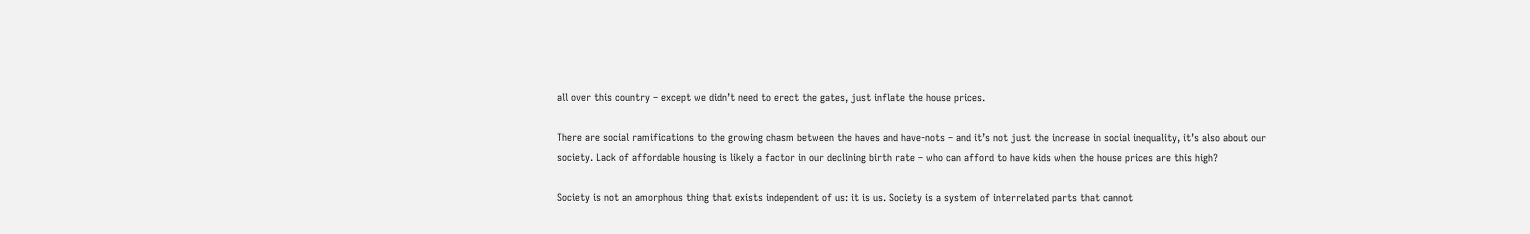all over this country – except we didn’t need to erect the gates, just inflate the house prices.

There are social ramifications to the growing chasm between the haves and have-nots – and it’s not just the increase in social inequality, it’s also about our society. Lack of affordable housing is likely a factor in our declining birth rate – who can afford to have kids when the house prices are this high?

Society is not an amorphous thing that exists independent of us: it is us. Society is a system of interrelated parts that cannot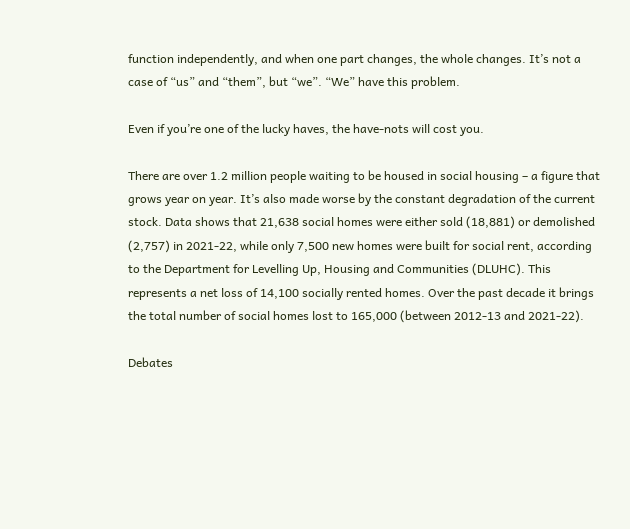function independently, and when one part changes, the whole changes. It’s not a case of “us” and “them”, but “we”. “We” have this problem.

Even if you’re one of the lucky haves, the have-nots will cost you.

There are over 1.2 million people waiting to be housed in social housing – a figure that grows year on year. It’s also made worse by the constant degradation of the current stock. Data shows that 21,638 social homes were either sold (18,881) or demolished (2,757) in 2021-22, while only 7,500 new homes were built for social rent, according to the Department for Levelling Up, Housing and Communities (DLUHC). This represents a net loss of 14,100 socially rented homes. Over the past decade it brings the total number of social homes lost to 165,000 (between 2012-13 and 2021-22).

Debates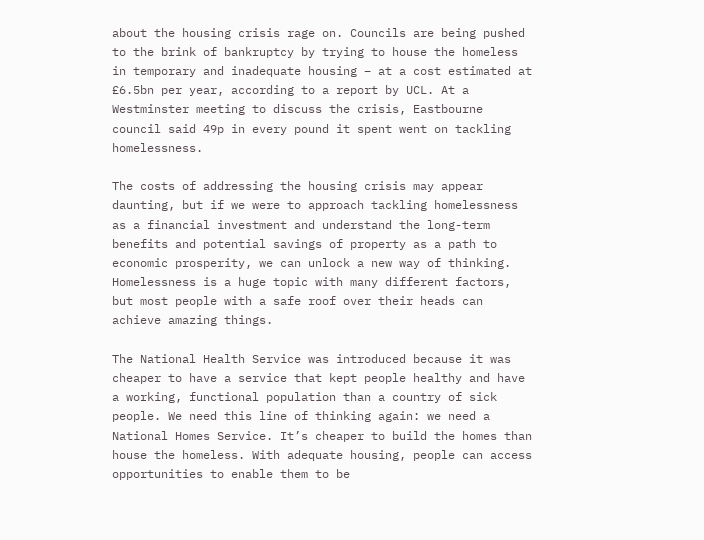about the housing crisis rage on. Councils are being pushed to the brink of bankruptcy by trying to house the homeless in temporary and inadequate housing – at a cost estimated at £6.5bn per year, according to a report by UCL. At a Westminster meeting to discuss the crisis, Eastbourne council said 49p in every pound it spent went on tackling homelessness.

The costs of addressing the housing crisis may appear daunting, but if we were to approach tackling homelessness as a financial investment and understand the long-term benefits and potential savings of property as a path to economic prosperity, we can unlock a new way of thinking. Homelessness is a huge topic with many different factors, but most people with a safe roof over their heads can achieve amazing things.

The National Health Service was introduced because it was cheaper to have a service that kept people healthy and have a working, functional population than a country of sick people. We need this line of thinking again: we need a National Homes Service. It’s cheaper to build the homes than house the homeless. With adequate housing, people can access opportunities to enable them to be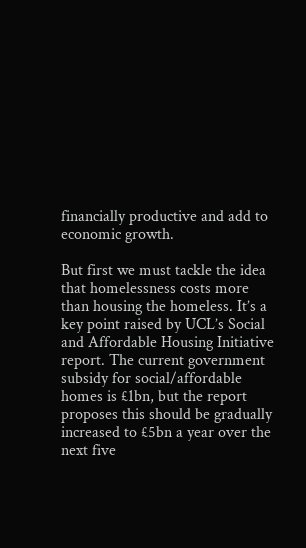financially productive and add to economic growth.

But first we must tackle the idea that homelessness costs more than housing the homeless. It’s a key point raised by UCL’s Social and Affordable Housing Initiative report. The current government subsidy for social/affordable homes is £1bn, but the report proposes this should be gradually increased to £5bn a year over the next five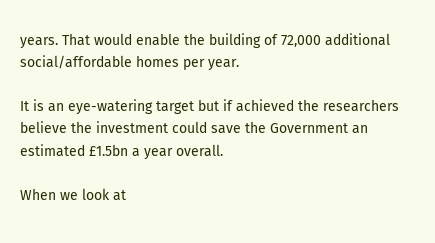years. That would enable the building of 72,000 additional social/affordable homes per year.

It is an eye-watering target but if achieved the researchers believe the investment could save the Government an estimated £1.5bn a year overall.

When we look at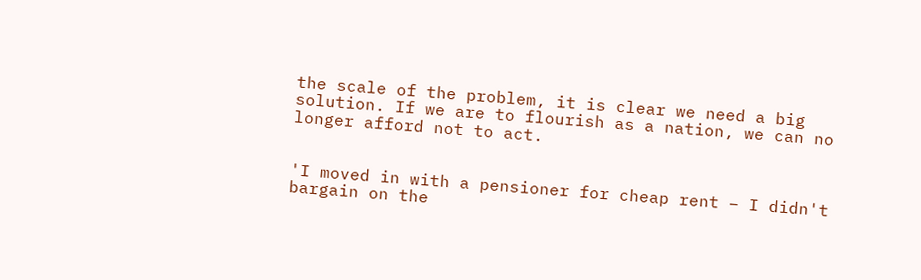the scale of the problem, it is clear we need a big solution. If we are to flourish as a nation, we can no longer afford not to act.


'I moved in with a pensioner for cheap rent – I didn't bargain on the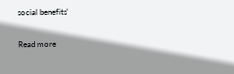social benefits'

Read more